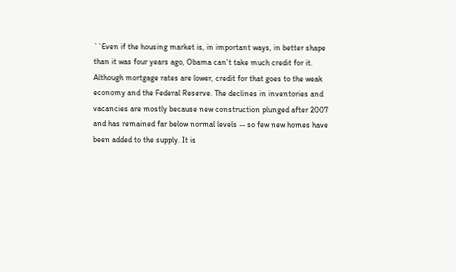``Even if the housing market is, in important ways, in better shape than it was four years ago, Obama can't take much credit for it. Although mortgage rates are lower, credit for that goes to the weak economy and the Federal Reserve. The declines in inventories and vacancies are mostly because new construction plunged after 2007 and has remained far below normal levels -- so few new homes have been added to the supply. It is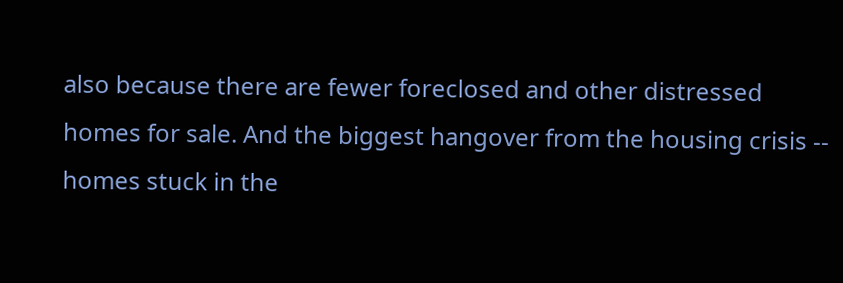also because there are fewer foreclosed and other distressed homes for sale. And the biggest hangover from the housing crisis -- homes stuck in the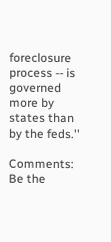foreclosure process -- is governed more by states than by the feds.''

Comments: Be the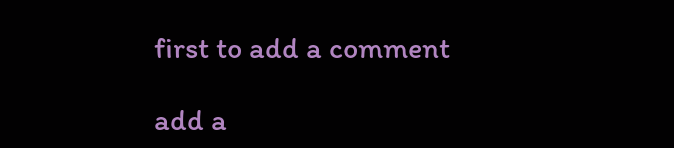first to add a comment

add a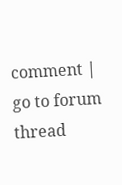comment | go to forum thread